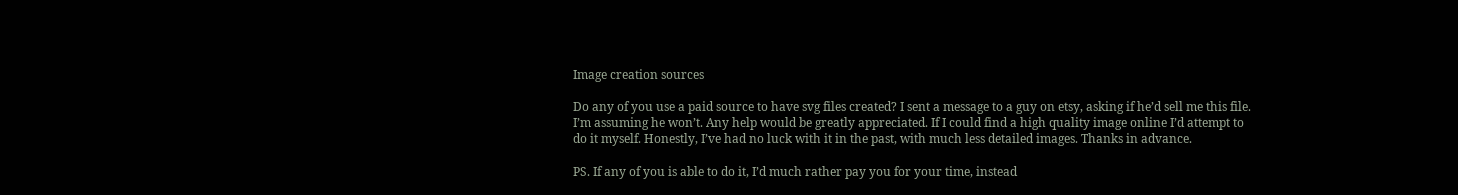Image creation sources

Do any of you use a paid source to have svg files created? I sent a message to a guy on etsy, asking if he’d sell me this file. I’m assuming he won’t. Any help would be greatly appreciated. If I could find a high quality image online I’d attempt to do it myself. Honestly, I’ve had no luck with it in the past, with much less detailed images. Thanks in advance.

PS. If any of you is able to do it, I’d much rather pay you for your time, instead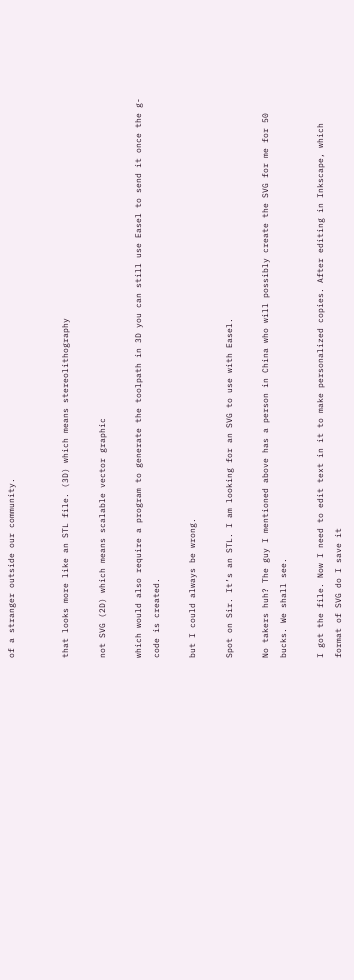of a stranger outside our community.


that looks more like an STL file. (3D) which means stereolithography

not SVG (2D) which means scalable vector graphic

which would also require a program to generate the toolpath in 3D you can still use Easel to send it once the g-code is created.

but I could always be wrong.

Spot on Sir. It’s an STL. I am looking for an SVG to use with Easel.

No takers huh? The guy I mentioned above has a person in China who will possibly create the SVG for me for 50 bucks. We shall see.

I got the file. Now I need to edit text in it to make personalized copies. After editing in Inkscape, which format of SVG do I save it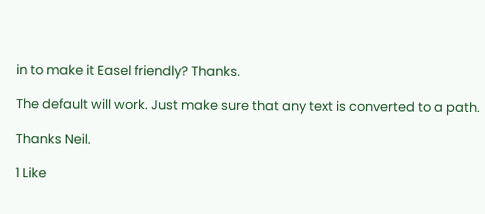in to make it Easel friendly? Thanks.

The default will work. Just make sure that any text is converted to a path.

Thanks Neil.

1 Like